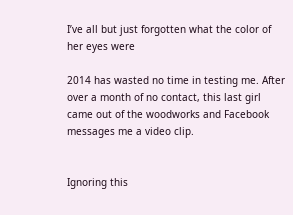I’ve all but just forgotten what the color of her eyes were

2014 has wasted no time in testing me. After over a month of no contact, this last girl came out of the woodworks and Facebook messages me a video clip.


Ignoring this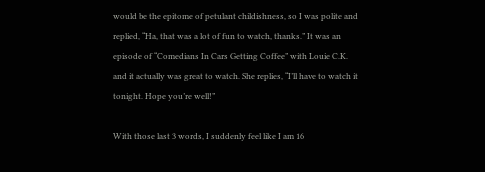would be the epitome of petulant childishness, so I was polite and replied, “Ha, that was a lot of fun to watch, thanks.” It was an episode of “Comedians In Cars Getting Coffee” with Louie C.K. and it actually was great to watch. She replies, “I’ll have to watch it tonight. Hope you’re well!”

With those last 3 words, I suddenly feel like I am 16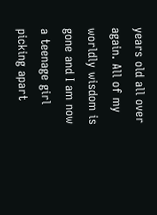years old all over again. All of my worldly wisdom is gone and I am now a teenage girl picking apart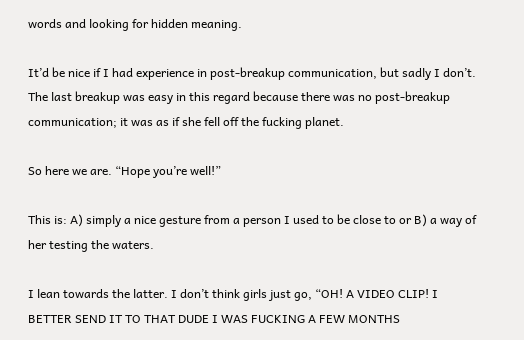words and looking for hidden meaning.

It’d be nice if I had experience in post-breakup communication, but sadly I don’t. The last breakup was easy in this regard because there was no post-breakup communication; it was as if she fell off the fucking planet.

So here we are. “Hope you’re well!”

This is: A) simply a nice gesture from a person I used to be close to or B) a way of her testing the waters.

I lean towards the latter. I don’t think girls just go, “OH! A VIDEO CLIP! I BETTER SEND IT TO THAT DUDE I WAS FUCKING A FEW MONTHS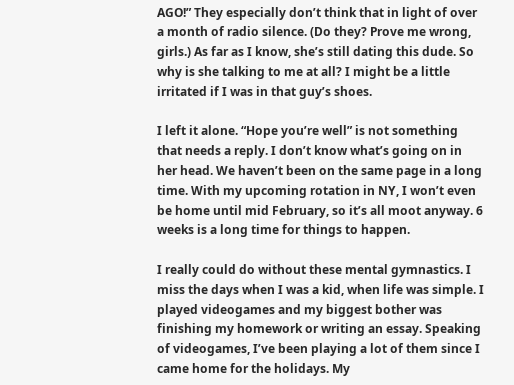AGO!” They especially don’t think that in light of over a month of radio silence. (Do they? Prove me wrong, girls.) As far as I know, she’s still dating this dude. So why is she talking to me at all? I might be a little irritated if I was in that guy’s shoes.

I left it alone. “Hope you’re well” is not something that needs a reply. I don’t know what’s going on in her head. We haven’t been on the same page in a long time. With my upcoming rotation in NY, I won’t even be home until mid February, so it’s all moot anyway. 6 weeks is a long time for things to happen.

I really could do without these mental gymnastics. I miss the days when I was a kid, when life was simple. I played videogames and my biggest bother was finishing my homework or writing an essay. Speaking of videogames, I’ve been playing a lot of them since I came home for the holidays. My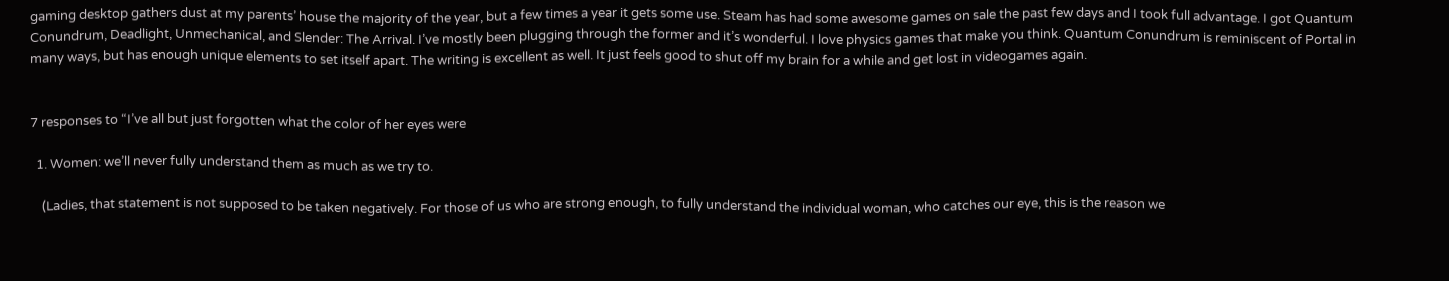gaming desktop gathers dust at my parents’ house the majority of the year, but a few times a year it gets some use. Steam has had some awesome games on sale the past few days and I took full advantage. I got Quantum Conundrum, Deadlight, Unmechanical, and Slender: The Arrival. I’ve mostly been plugging through the former and it’s wonderful. I love physics games that make you think. Quantum Conundrum is reminiscent of Portal in many ways, but has enough unique elements to set itself apart. The writing is excellent as well. It just feels good to shut off my brain for a while and get lost in videogames again.


7 responses to “I’ve all but just forgotten what the color of her eyes were

  1. Women: we’ll never fully understand them as much as we try to.

    (Ladies, that statement is not supposed to be taken negatively. For those of us who are strong enough, to fully understand the individual woman, who catches our eye, this is the reason we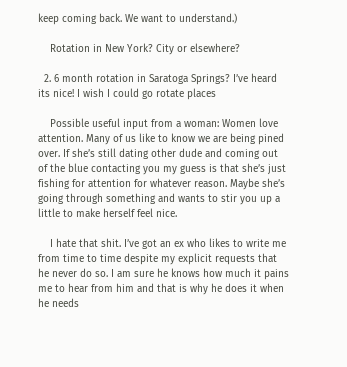keep coming back. We want to understand.)

    Rotation in New York? City or elsewhere?

  2. 6 month rotation in Saratoga Springs? I’ve heard its nice! I wish I could go rotate places

    Possible useful input from a woman: Women love attention. Many of us like to know we are being pined over. If she’s still dating other dude and coming out of the blue contacting you my guess is that she’s just fishing for attention for whatever reason. Maybe she’s going through something and wants to stir you up a little to make herself feel nice.

    I hate that shit. I’ve got an ex who likes to write me from time to time despite my explicit requests that he never do so. I am sure he knows how much it pains me to hear from him and that is why he does it when he needs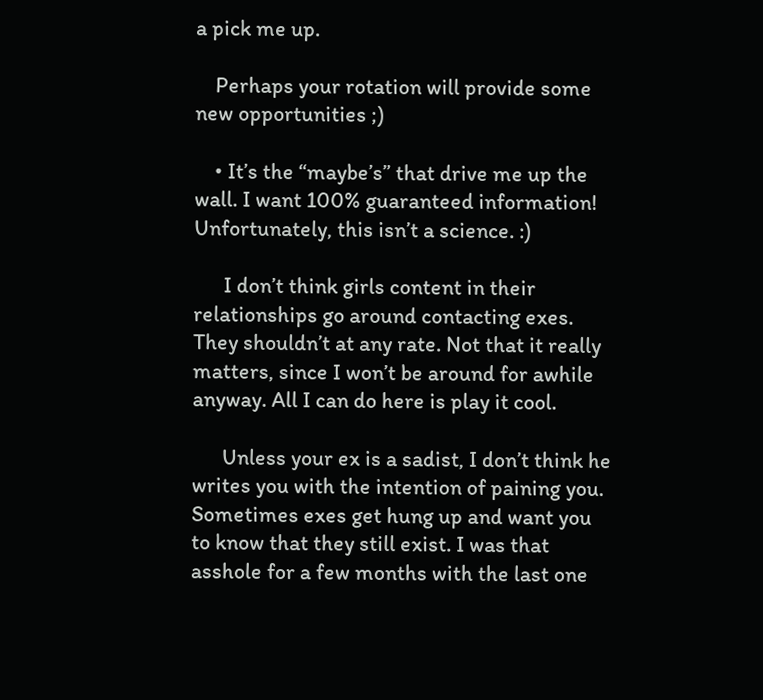a pick me up.

    Perhaps your rotation will provide some new opportunities ;)

    • It’s the “maybe’s” that drive me up the wall. I want 100% guaranteed information! Unfortunately, this isn’t a science. :)

      I don’t think girls content in their relationships go around contacting exes. They shouldn’t at any rate. Not that it really matters, since I won’t be around for awhile anyway. All I can do here is play it cool.

      Unless your ex is a sadist, I don’t think he writes you with the intention of paining you. Sometimes exes get hung up and want you to know that they still exist. I was that asshole for a few months with the last one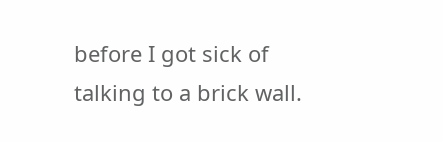before I got sick of talking to a brick wall.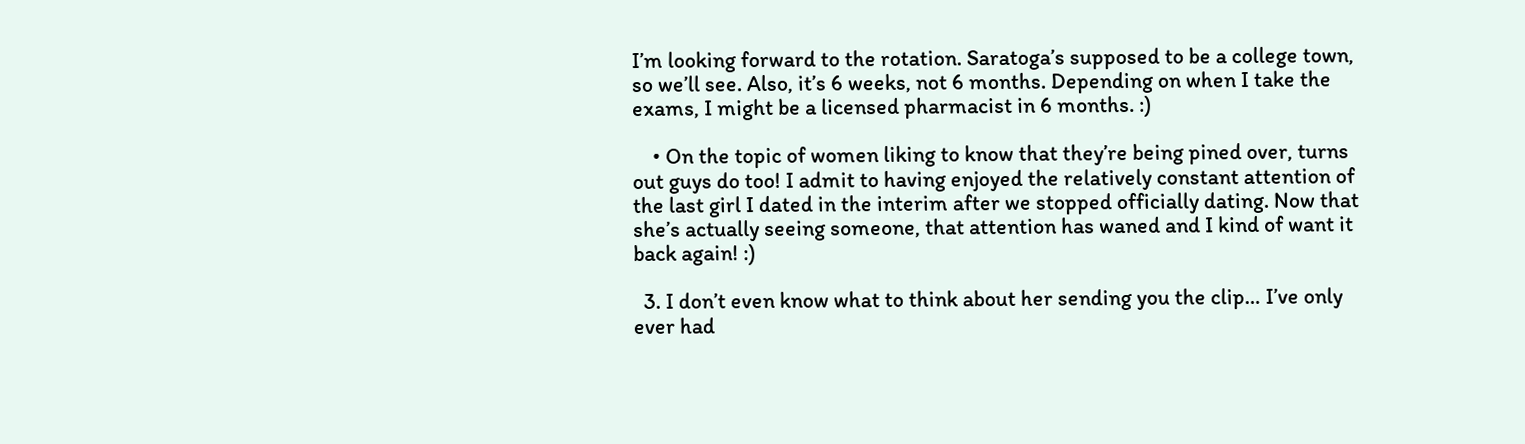I’m looking forward to the rotation. Saratoga’s supposed to be a college town, so we’ll see. Also, it’s 6 weeks, not 6 months. Depending on when I take the exams, I might be a licensed pharmacist in 6 months. :)

    • On the topic of women liking to know that they’re being pined over, turns out guys do too! I admit to having enjoyed the relatively constant attention of the last girl I dated in the interim after we stopped officially dating. Now that she’s actually seeing someone, that attention has waned and I kind of want it back again! :)

  3. I don’t even know what to think about her sending you the clip… I’ve only ever had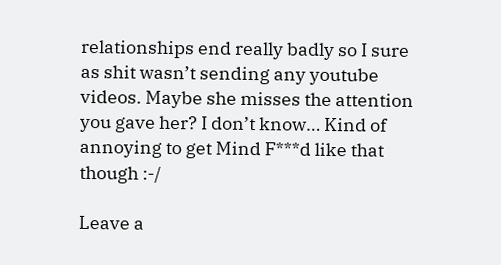relationships end really badly so I sure as shit wasn’t sending any youtube videos. Maybe she misses the attention you gave her? I don’t know… Kind of annoying to get Mind F***d like that though :-/

Leave a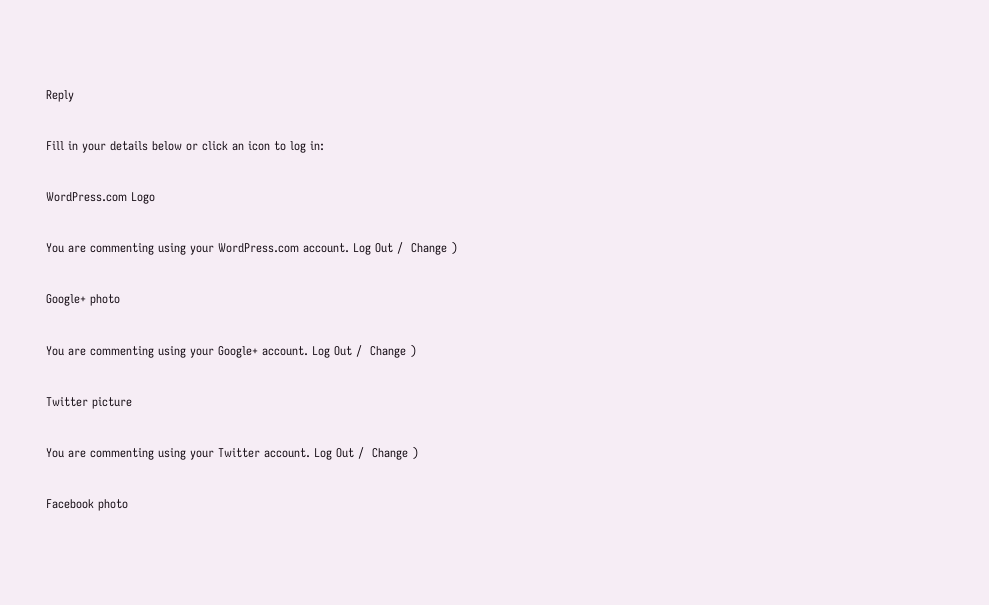Reply

Fill in your details below or click an icon to log in:

WordPress.com Logo

You are commenting using your WordPress.com account. Log Out /  Change )

Google+ photo

You are commenting using your Google+ account. Log Out /  Change )

Twitter picture

You are commenting using your Twitter account. Log Out /  Change )

Facebook photo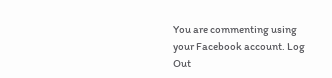You are commenting using your Facebook account. Log Out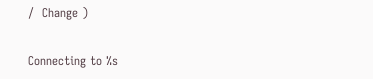/  Change )


Connecting to %s